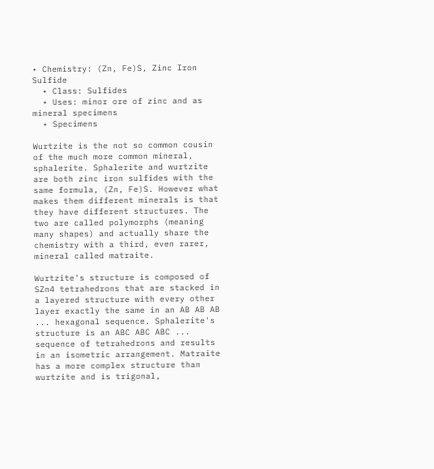• Chemistry: (Zn, Fe)S, Zinc Iron Sulfide
  • Class: Sulfides
  • Uses: minor ore of zinc and as mineral specimens
  • Specimens

Wurtzite is the not so common cousin of the much more common mineral, sphalerite. Sphalerite and wurtzite are both zinc iron sulfides with the same formula, (Zn, Fe)S. However what makes them different minerals is that they have different structures. The two are called polymorphs (meaning many shapes) and actually share the chemistry with a third, even rarer, mineral called matraite.

Wurtzite's structure is composed of SZn4 tetrahedrons that are stacked in a layered structure with every other layer exactly the same in an AB AB AB ... hexagonal sequence. Sphalerite's structure is an ABC ABC ABC ... sequence of tetrahedrons and results in an isometric arrangement. Matraite has a more complex structure than wurtzite and is trigonal,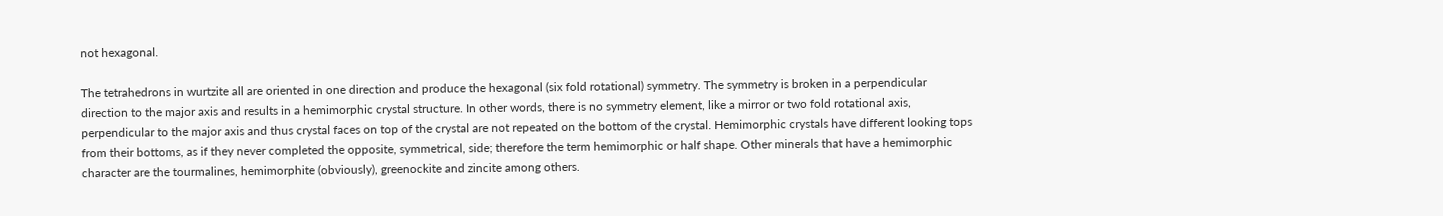not hexagonal.

The tetrahedrons in wurtzite all are oriented in one direction and produce the hexagonal (six fold rotational) symmetry. The symmetry is broken in a perpendicular direction to the major axis and results in a hemimorphic crystal structure. In other words, there is no symmetry element, like a mirror or two fold rotational axis, perpendicular to the major axis and thus crystal faces on top of the crystal are not repeated on the bottom of the crystal. Hemimorphic crystals have different looking tops from their bottoms, as if they never completed the opposite, symmetrical, side; therefore the term hemimorphic or half shape. Other minerals that have a hemimorphic character are the tourmalines, hemimorphite (obviously), greenockite and zincite among others.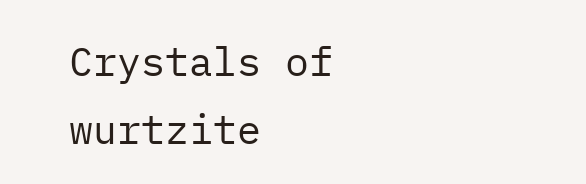Crystals of wurtzite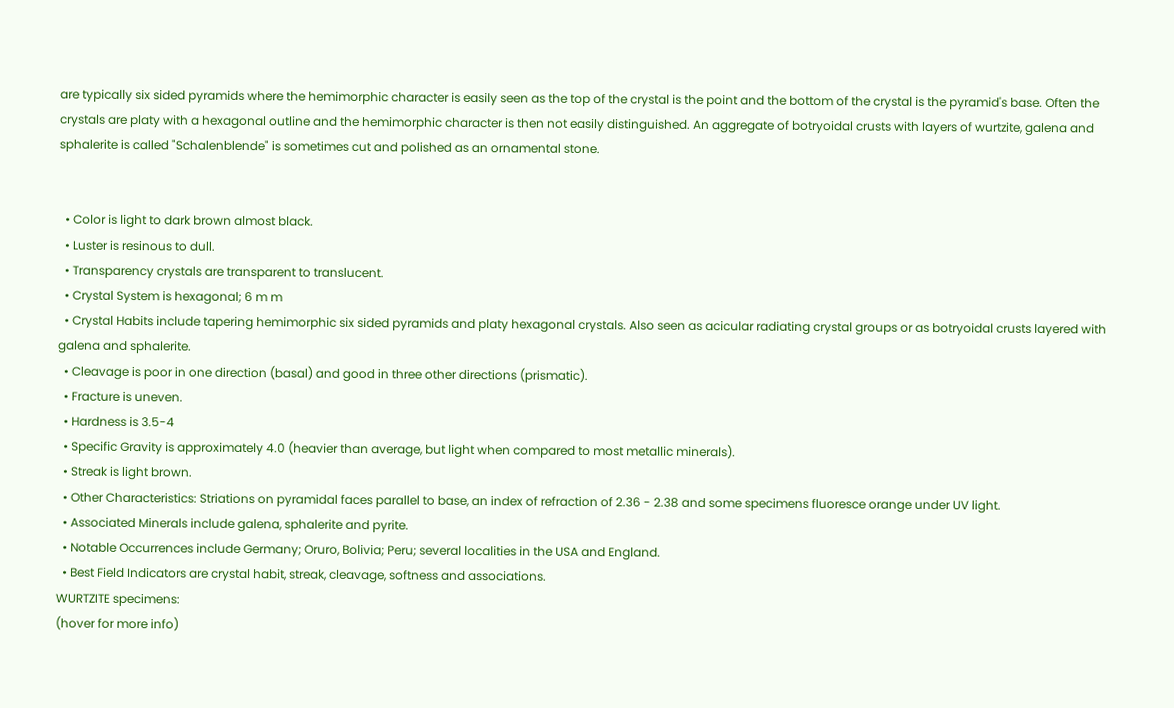are typically six sided pyramids where the hemimorphic character is easily seen as the top of the crystal is the point and the bottom of the crystal is the pyramid's base. Often the crystals are platy with a hexagonal outline and the hemimorphic character is then not easily distinguished. An aggregate of botryoidal crusts with layers of wurtzite, galena and sphalerite is called "Schalenblende" is sometimes cut and polished as an ornamental stone.


  • Color is light to dark brown almost black.
  • Luster is resinous to dull.
  • Transparency crystals are transparent to translucent.
  • Crystal System is hexagonal; 6 m m
  • Crystal Habits include tapering hemimorphic six sided pyramids and platy hexagonal crystals. Also seen as acicular radiating crystal groups or as botryoidal crusts layered with galena and sphalerite.
  • Cleavage is poor in one direction (basal) and good in three other directions (prismatic).
  • Fracture is uneven.
  • Hardness is 3.5-4
  • Specific Gravity is approximately 4.0 (heavier than average, but light when compared to most metallic minerals).
  • Streak is light brown.
  • Other Characteristics: Striations on pyramidal faces parallel to base, an index of refraction of 2.36 - 2.38 and some specimens fluoresce orange under UV light.
  • Associated Minerals include galena, sphalerite and pyrite.
  • Notable Occurrences include Germany; Oruro, Bolivia; Peru; several localities in the USA and England.
  • Best Field Indicators are crystal habit, streak, cleavage, softness and associations.
WURTZITE specimens:
(hover for more info)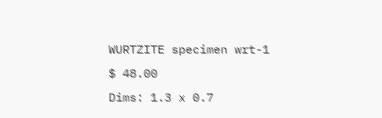WURTZITE specimen wrt-1
$ 48.00
Dims: 1.3 x 0.7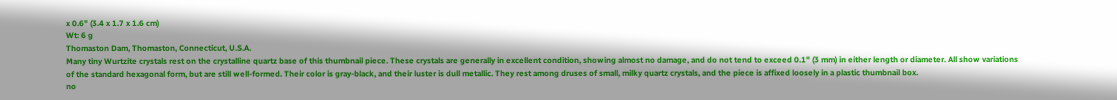x 0.6" (3.4 x 1.7 x 1.6 cm)
Wt: 6 g
Thomaston Dam, Thomaston, Connecticut, U.S.A.
Many tiny Wurtzite crystals rest on the crystalline quartz base of this thumbnail piece. These crystals are generally in excellent condition, showing almost no damage, and do not tend to exceed 0.1" (3 mm) in either length or diameter. All show variations of the standard hexagonal form, but are still well-formed. Their color is gray-black, and their luster is dull metallic. They rest among druses of small, milky quartz crystals, and the piece is affixed loosely in a plastic thumbnail box.
no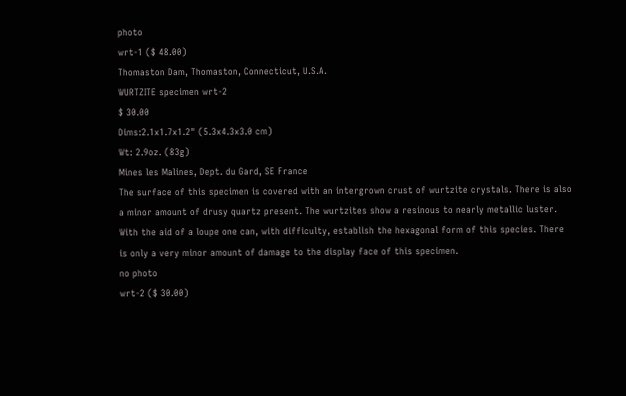photo
wrt-1 ($ 48.00)
Thomaston Dam, Thomaston, Connecticut, U.S.A.
WURTZITE specimen wrt-2
$ 30.00
Dims:2.1x1.7x1.2" (5.3x4.3x3.0 cm)
Wt: 2.9oz. (83g)
Mines les Malines, Dept. du Gard, SE France
The surface of this specimen is covered with an intergrown crust of wurtzite crystals. There is also a minor amount of drusy quartz present. The wurtzites show a resinous to nearly metallic luster. With the aid of a loupe one can, with difficulty, establish the hexagonal form of this species. There is only a very minor amount of damage to the display face of this specimen.
no photo
wrt-2 ($ 30.00)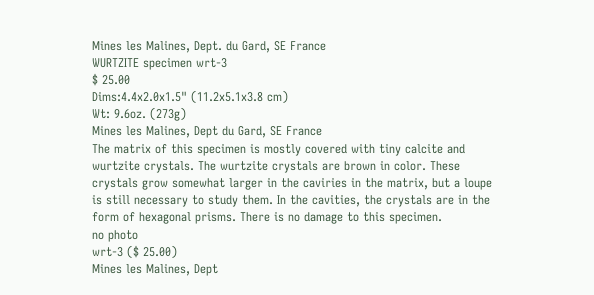Mines les Malines, Dept. du Gard, SE France
WURTZITE specimen wrt-3
$ 25.00
Dims:4.4x2.0x1.5" (11.2x5.1x3.8 cm)
Wt: 9.6oz. (273g)
Mines les Malines, Dept du Gard, SE France
The matrix of this specimen is mostly covered with tiny calcite and wurtzite crystals. The wurtzite crystals are brown in color. These crystals grow somewhat larger in the caviries in the matrix, but a loupe is still necessary to study them. In the cavities, the crystals are in the form of hexagonal prisms. There is no damage to this specimen.
no photo
wrt-3 ($ 25.00)
Mines les Malines, Dept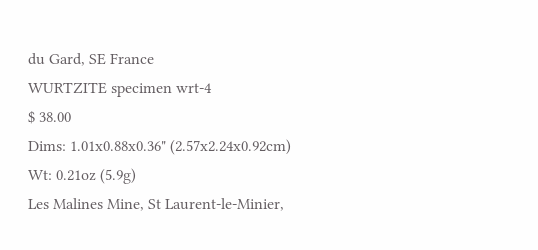du Gard, SE France
WURTZITE specimen wrt-4
$ 38.00
Dims: 1.01x0.88x0.36" (2.57x2.24x0.92cm)
Wt: 0.21oz (5.9g)
Les Malines Mine, St Laurent-le-Minier,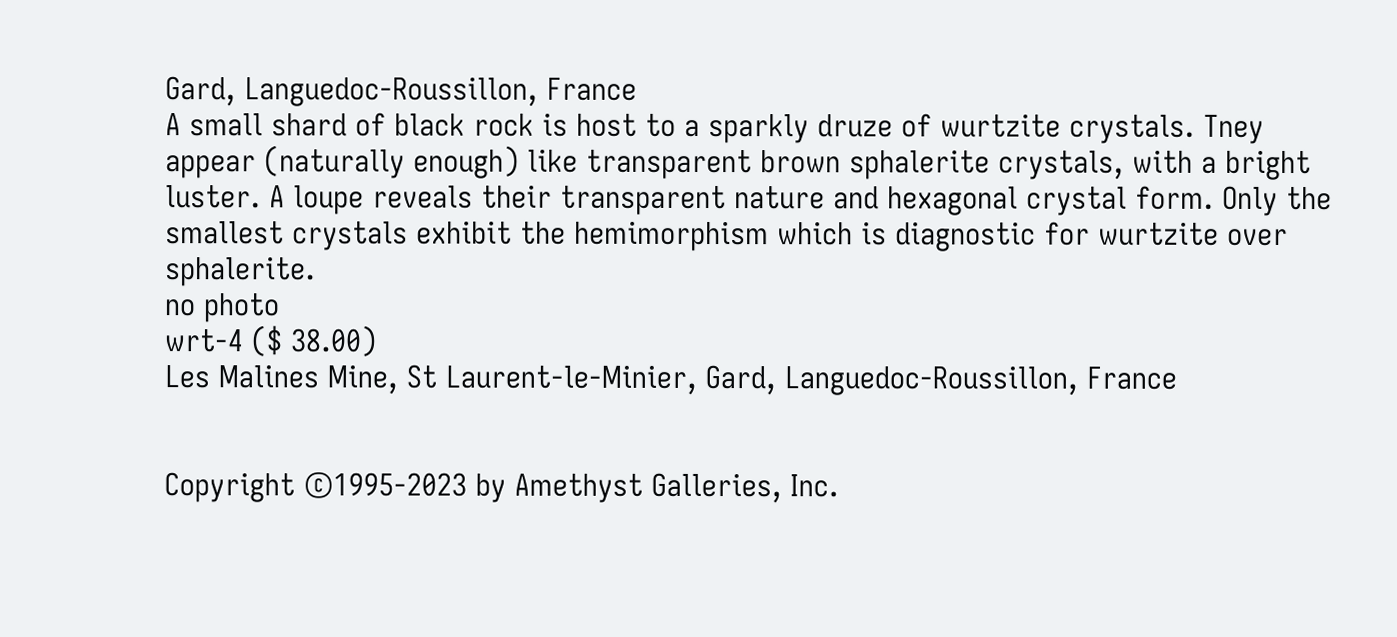Gard, Languedoc-Roussillon, France
A small shard of black rock is host to a sparkly druze of wurtzite crystals. Tney appear (naturally enough) like transparent brown sphalerite crystals, with a bright luster. A loupe reveals their transparent nature and hexagonal crystal form. Only the smallest crystals exhibit the hemimorphism which is diagnostic for wurtzite over sphalerite.
no photo
wrt-4 ($ 38.00)
Les Malines Mine, St Laurent-le-Minier, Gard, Languedoc-Roussillon, France


Copyright ©1995-2023 by Amethyst Galleries, Inc.